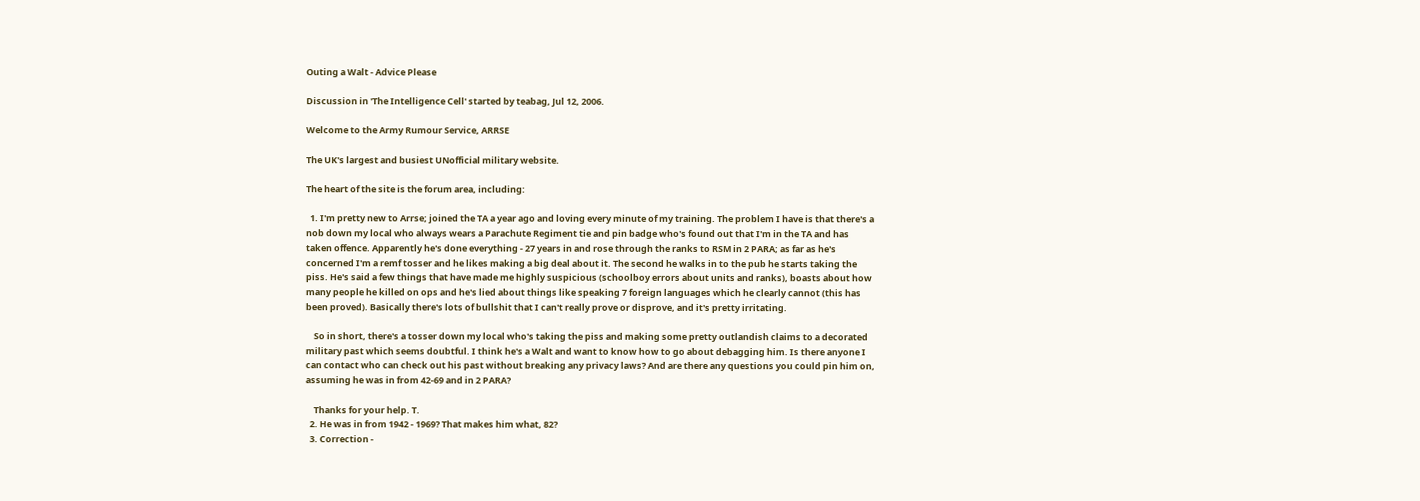Outing a Walt - Advice Please

Discussion in 'The Intelligence Cell' started by teabag, Jul 12, 2006.

Welcome to the Army Rumour Service, ARRSE

The UK's largest and busiest UNofficial military website.

The heart of the site is the forum area, including:

  1. I'm pretty new to Arrse; joined the TA a year ago and loving every minute of my training. The problem I have is that there's a nob down my local who always wears a Parachute Regiment tie and pin badge who's found out that I'm in the TA and has taken offence. Apparently he's done everything - 27 years in and rose through the ranks to RSM in 2 PARA; as far as he's concerned I'm a remf tosser and he likes making a big deal about it. The second he walks in to the pub he starts taking the piss. He's said a few things that have made me highly suspicious (schoolboy errors about units and ranks), boasts about how many people he killed on ops and he's lied about things like speaking 7 foreign languages which he clearly cannot (this has been proved). Basically there's lots of bullshit that I can't really prove or disprove, and it's pretty irritating.

    So in short, there's a tosser down my local who's taking the piss and making some pretty outlandish claims to a decorated military past which seems doubtful. I think he's a Walt and want to know how to go about debagging him. Is there anyone I can contact who can check out his past without breaking any privacy laws? And are there any questions you could pin him on, assuming he was in from 42-69 and in 2 PARA?

    Thanks for your help. T.
  2. He was in from 1942 - 1969? That makes him what, 82?
  3. Correction -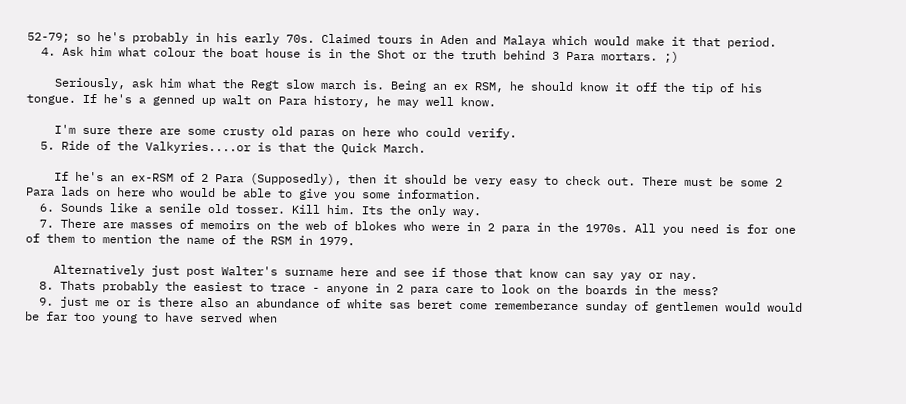52-79; so he's probably in his early 70s. Claimed tours in Aden and Malaya which would make it that period.
  4. Ask him what colour the boat house is in the Shot or the truth behind 3 Para mortars. ;)

    Seriously, ask him what the Regt slow march is. Being an ex RSM, he should know it off the tip of his tongue. If he's a genned up walt on Para history, he may well know.

    I'm sure there are some crusty old paras on here who could verify.
  5. Ride of the Valkyries....or is that the Quick March.

    If he's an ex-RSM of 2 Para (Supposedly), then it should be very easy to check out. There must be some 2 Para lads on here who would be able to give you some information.
  6. Sounds like a senile old tosser. Kill him. Its the only way.
  7. There are masses of memoirs on the web of blokes who were in 2 para in the 1970s. All you need is for one of them to mention the name of the RSM in 1979.

    Alternatively just post Walter's surname here and see if those that know can say yay or nay.
  8. Thats probably the easiest to trace - anyone in 2 para care to look on the boards in the mess?
  9. just me or is there also an abundance of white sas beret come rememberance sunday of gentlemen would would be far too young to have served when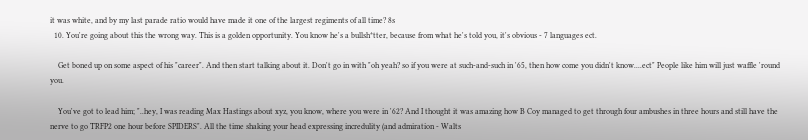it was white, and by my last parade ratio would have made it one of the largest regiments of all time? 8s
  10. You're going about this the wrong way. This is a golden opportunity. You know he's a bullsh*tter, because from what he's told you, it's obvious - 7 languages ect.

    Get boned up on some aspect of his "career". And then start talking about it. Don't go in with "oh yeah? so if you were at such-and-such in '65, then how come you didn't know....ect" People like him will just waffle 'round you.

    You've got to lead him; "..hey, I was reading Max Hastings about xyz, you know, where you were in '62? And I thought it was amazing how B Coy managed to get through four ambushes in three hours and still have the nerve to go TRFP2 one hour before SPIDERS". All the time shaking your head expressing incredulity (and admiration - Walts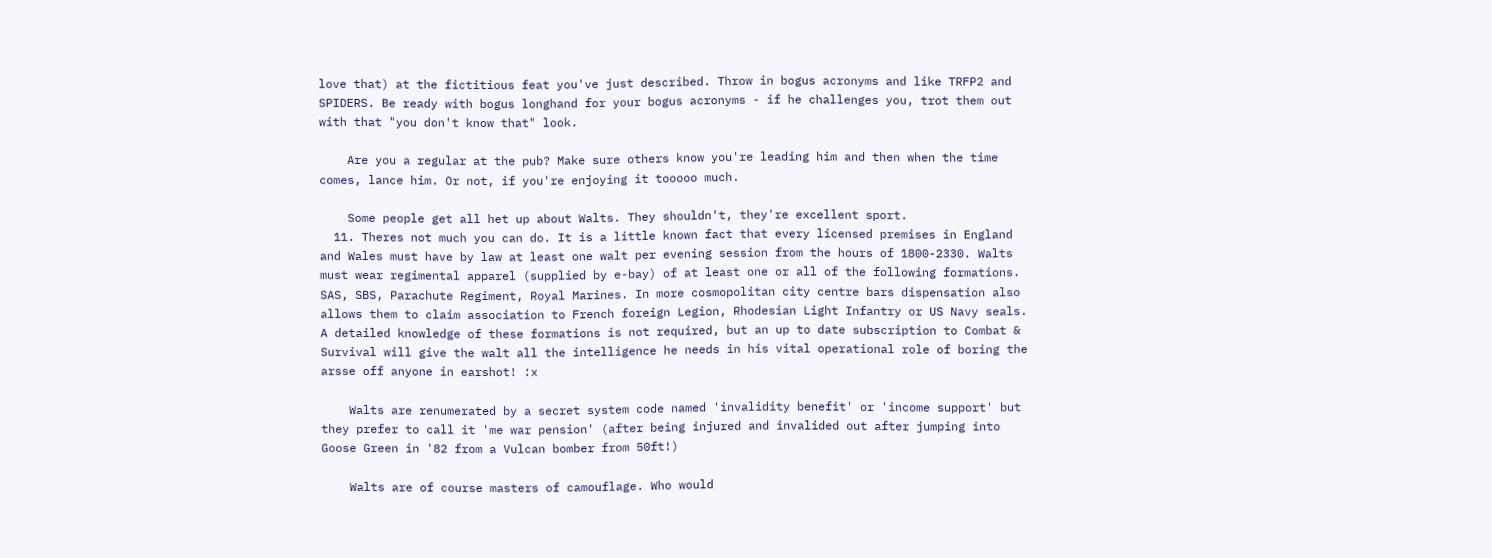love that) at the fictitious feat you've just described. Throw in bogus acronyms and like TRFP2 and SPIDERS. Be ready with bogus longhand for your bogus acronyms - if he challenges you, trot them out with that "you don't know that" look.

    Are you a regular at the pub? Make sure others know you're leading him and then when the time comes, lance him. Or not, if you're enjoying it tooooo much.

    Some people get all het up about Walts. They shouldn't, they're excellent sport.
  11. Theres not much you can do. It is a little known fact that every licensed premises in England and Wales must have by law at least one walt per evening session from the hours of 1800-2330. Walts must wear regimental apparel (supplied by e-bay) of at least one or all of the following formations. SAS, SBS, Parachute Regiment, Royal Marines. In more cosmopolitan city centre bars dispensation also allows them to claim association to French foreign Legion, Rhodesian Light Infantry or US Navy seals. A detailed knowledge of these formations is not required, but an up to date subscription to Combat & Survival will give the walt all the intelligence he needs in his vital operational role of boring the arsse off anyone in earshot! :x

    Walts are renumerated by a secret system code named 'invalidity benefit' or 'income support' but they prefer to call it 'me war pension' (after being injured and invalided out after jumping into Goose Green in '82 from a Vulcan bomber from 50ft!)

    Walts are of course masters of camouflage. Who would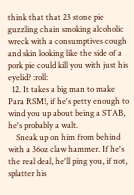think that that 23 stone pie guzzling chain smoking alcoholic wreck with a consumptives cough and skin looking like the side of a pork pie could kill you with just his eyelid? :roll:
  12. It takes a big man to make Para RSM!, if he's petty enough to wind you up about being a STAB, he's probably a walt.
    Sneak up on him from behind with a 36oz claw hammer. If he's the real deal, he'll ping you, if not, splatter his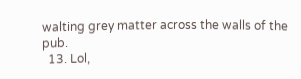walting grey matter across the walls of the pub.
  13. Lol,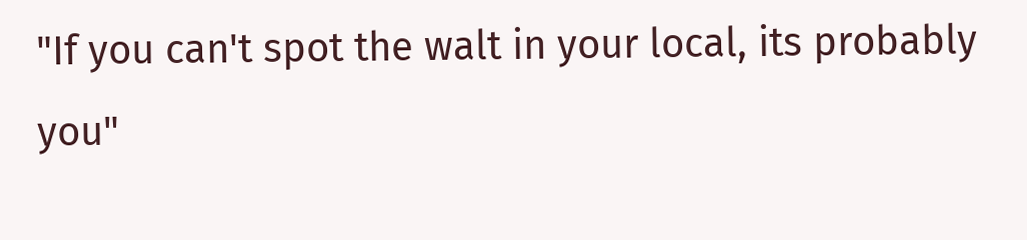"If you can't spot the walt in your local, its probably you"